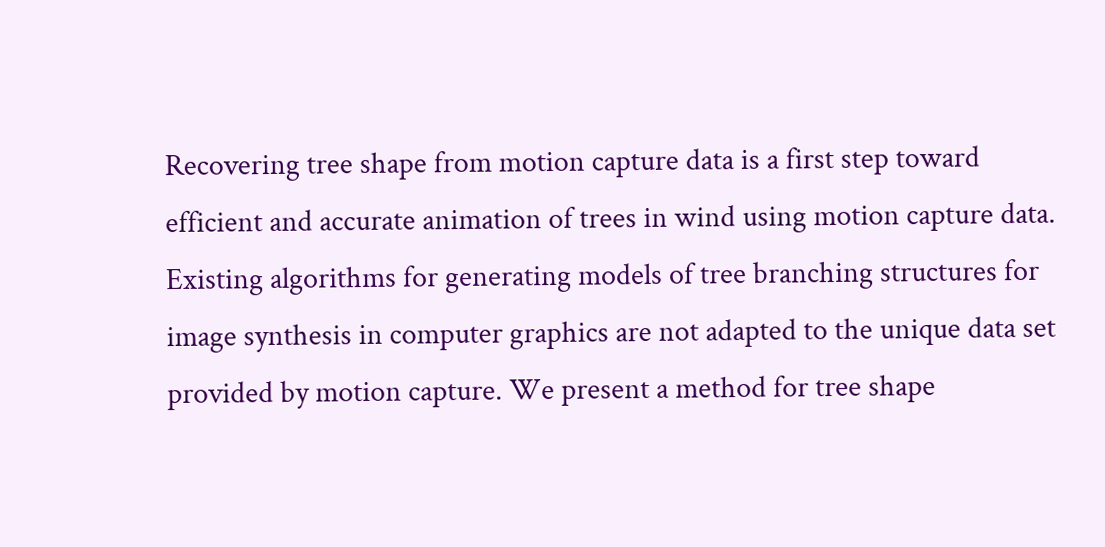Recovering tree shape from motion capture data is a first step toward efficient and accurate animation of trees in wind using motion capture data. Existing algorithms for generating models of tree branching structures for image synthesis in computer graphics are not adapted to the unique data set provided by motion capture. We present a method for tree shape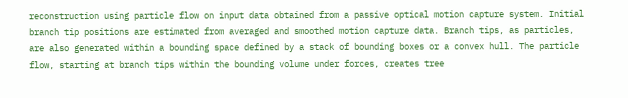reconstruction using particle flow on input data obtained from a passive optical motion capture system. Initial branch tip positions are estimated from averaged and smoothed motion capture data. Branch tips, as particles, are also generated within a bounding space defined by a stack of bounding boxes or a convex hull. The particle flow, starting at branch tips within the bounding volume under forces, creates tree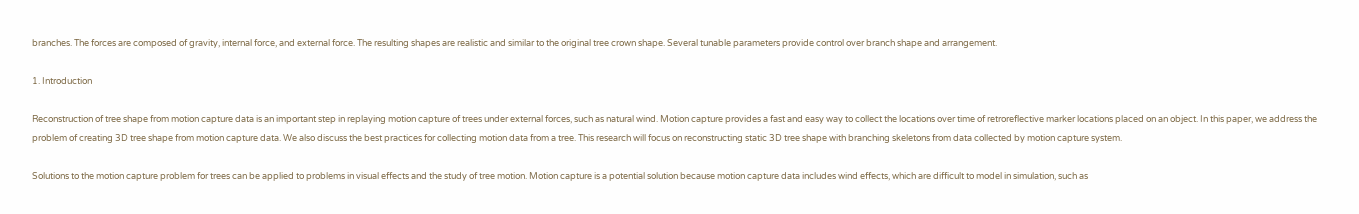branches. The forces are composed of gravity, internal force, and external force. The resulting shapes are realistic and similar to the original tree crown shape. Several tunable parameters provide control over branch shape and arrangement.

1. Introduction

Reconstruction of tree shape from motion capture data is an important step in replaying motion capture of trees under external forces, such as natural wind. Motion capture provides a fast and easy way to collect the locations over time of retroreflective marker locations placed on an object. In this paper, we address the problem of creating 3D tree shape from motion capture data. We also discuss the best practices for collecting motion data from a tree. This research will focus on reconstructing static 3D tree shape with branching skeletons from data collected by motion capture system.

Solutions to the motion capture problem for trees can be applied to problems in visual effects and the study of tree motion. Motion capture is a potential solution because motion capture data includes wind effects, which are difficult to model in simulation, such as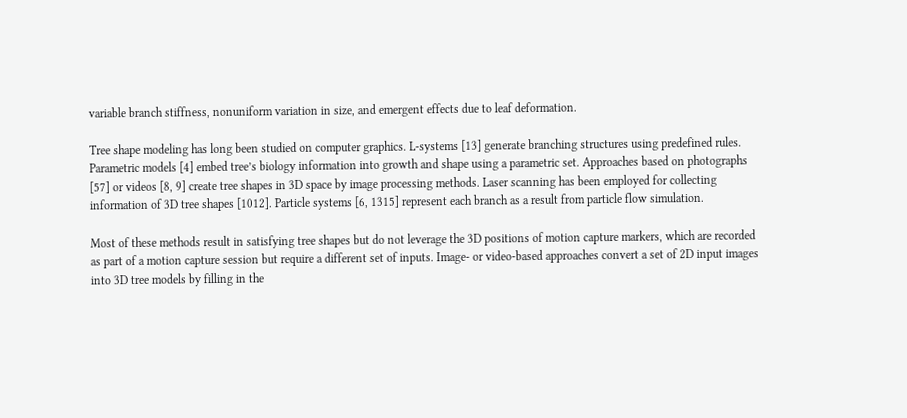variable branch stiffness, nonuniform variation in size, and emergent effects due to leaf deformation.

Tree shape modeling has long been studied on computer graphics. L-systems [13] generate branching structures using predefined rules. Parametric models [4] embed tree’s biology information into growth and shape using a parametric set. Approaches based on photographs [57] or videos [8, 9] create tree shapes in 3D space by image processing methods. Laser scanning has been employed for collecting information of 3D tree shapes [1012]. Particle systems [6, 1315] represent each branch as a result from particle flow simulation.

Most of these methods result in satisfying tree shapes but do not leverage the 3D positions of motion capture markers, which are recorded as part of a motion capture session but require a different set of inputs. Image- or video-based approaches convert a set of 2D input images into 3D tree models by filling in the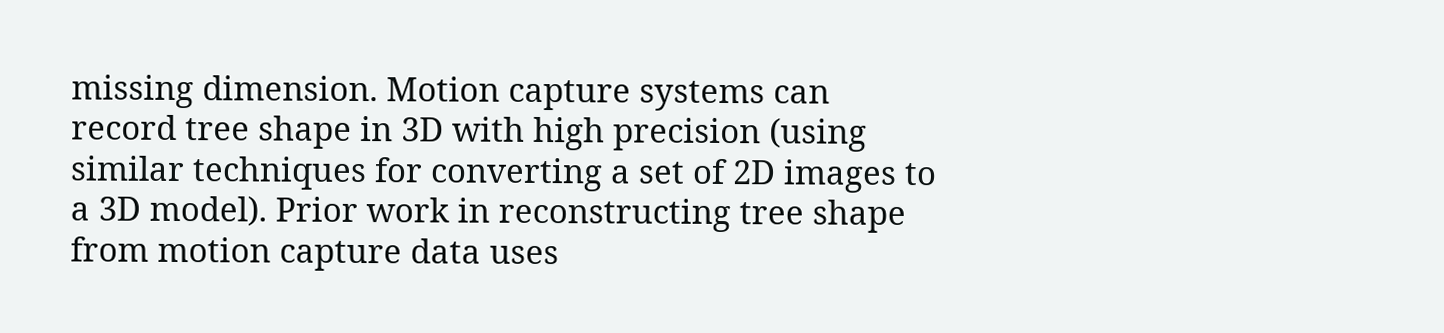missing dimension. Motion capture systems can record tree shape in 3D with high precision (using similar techniques for converting a set of 2D images to a 3D model). Prior work in reconstructing tree shape from motion capture data uses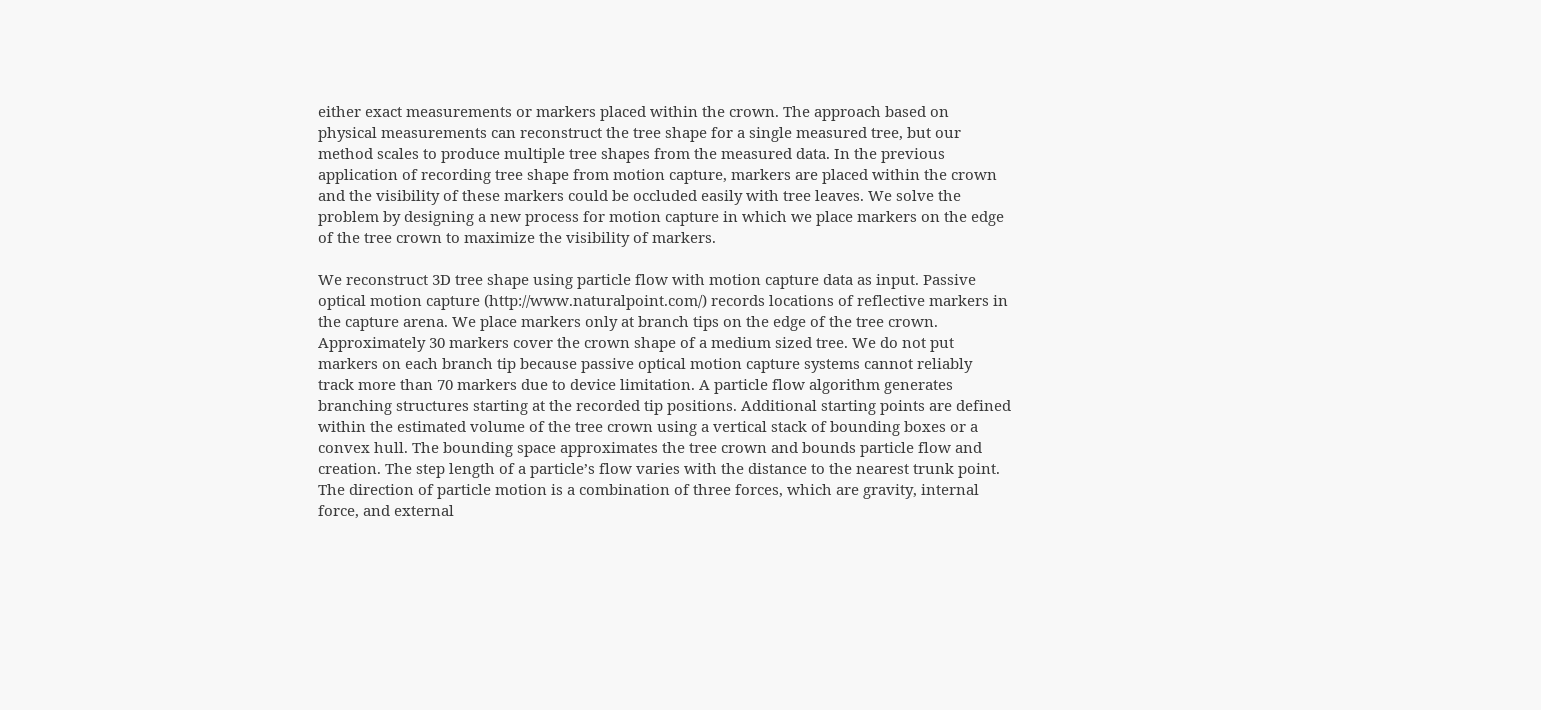either exact measurements or markers placed within the crown. The approach based on physical measurements can reconstruct the tree shape for a single measured tree, but our method scales to produce multiple tree shapes from the measured data. In the previous application of recording tree shape from motion capture, markers are placed within the crown and the visibility of these markers could be occluded easily with tree leaves. We solve the problem by designing a new process for motion capture in which we place markers on the edge of the tree crown to maximize the visibility of markers.

We reconstruct 3D tree shape using particle flow with motion capture data as input. Passive optical motion capture (http://www.naturalpoint.com/) records locations of reflective markers in the capture arena. We place markers only at branch tips on the edge of the tree crown. Approximately 30 markers cover the crown shape of a medium sized tree. We do not put markers on each branch tip because passive optical motion capture systems cannot reliably track more than 70 markers due to device limitation. A particle flow algorithm generates branching structures starting at the recorded tip positions. Additional starting points are defined within the estimated volume of the tree crown using a vertical stack of bounding boxes or a convex hull. The bounding space approximates the tree crown and bounds particle flow and creation. The step length of a particle’s flow varies with the distance to the nearest trunk point. The direction of particle motion is a combination of three forces, which are gravity, internal force, and external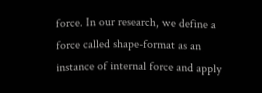force. In our research, we define a force called shape-format as an instance of internal force and apply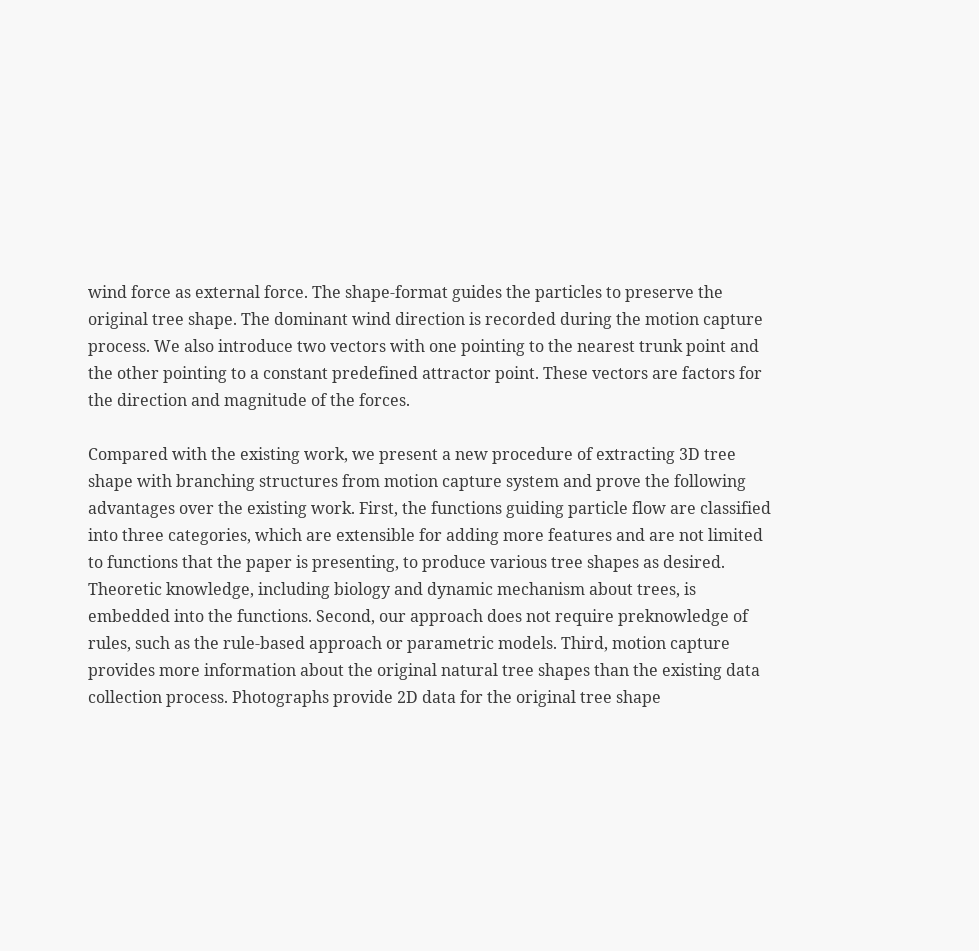wind force as external force. The shape-format guides the particles to preserve the original tree shape. The dominant wind direction is recorded during the motion capture process. We also introduce two vectors with one pointing to the nearest trunk point and the other pointing to a constant predefined attractor point. These vectors are factors for the direction and magnitude of the forces.

Compared with the existing work, we present a new procedure of extracting 3D tree shape with branching structures from motion capture system and prove the following advantages over the existing work. First, the functions guiding particle flow are classified into three categories, which are extensible for adding more features and are not limited to functions that the paper is presenting, to produce various tree shapes as desired. Theoretic knowledge, including biology and dynamic mechanism about trees, is embedded into the functions. Second, our approach does not require preknowledge of rules, such as the rule-based approach or parametric models. Third, motion capture provides more information about the original natural tree shapes than the existing data collection process. Photographs provide 2D data for the original tree shape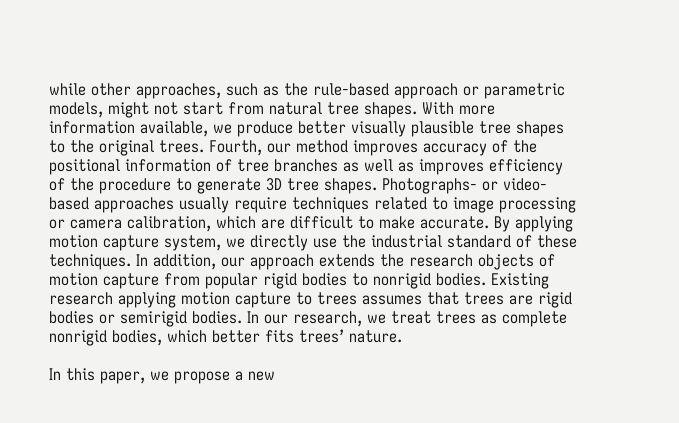while other approaches, such as the rule-based approach or parametric models, might not start from natural tree shapes. With more information available, we produce better visually plausible tree shapes to the original trees. Fourth, our method improves accuracy of the positional information of tree branches as well as improves efficiency of the procedure to generate 3D tree shapes. Photographs- or video-based approaches usually require techniques related to image processing or camera calibration, which are difficult to make accurate. By applying motion capture system, we directly use the industrial standard of these techniques. In addition, our approach extends the research objects of motion capture from popular rigid bodies to nonrigid bodies. Existing research applying motion capture to trees assumes that trees are rigid bodies or semirigid bodies. In our research, we treat trees as complete nonrigid bodies, which better fits trees’ nature.

In this paper, we propose a new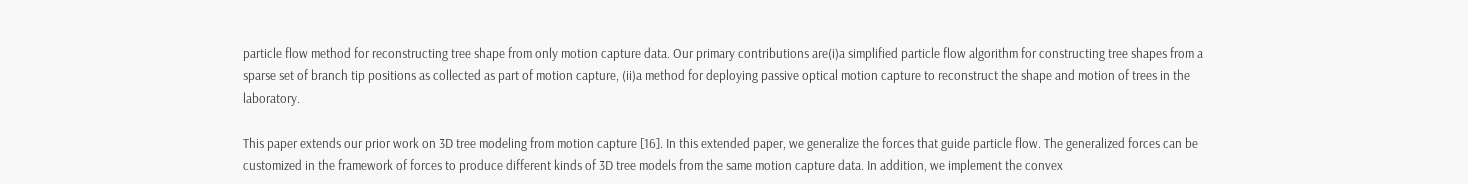particle flow method for reconstructing tree shape from only motion capture data. Our primary contributions are(i)a simplified particle flow algorithm for constructing tree shapes from a sparse set of branch tip positions as collected as part of motion capture, (ii)a method for deploying passive optical motion capture to reconstruct the shape and motion of trees in the laboratory.

This paper extends our prior work on 3D tree modeling from motion capture [16]. In this extended paper, we generalize the forces that guide particle flow. The generalized forces can be customized in the framework of forces to produce different kinds of 3D tree models from the same motion capture data. In addition, we implement the convex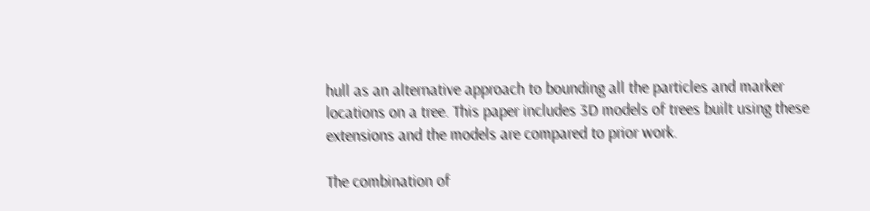hull as an alternative approach to bounding all the particles and marker locations on a tree. This paper includes 3D models of trees built using these extensions and the models are compared to prior work.

The combination of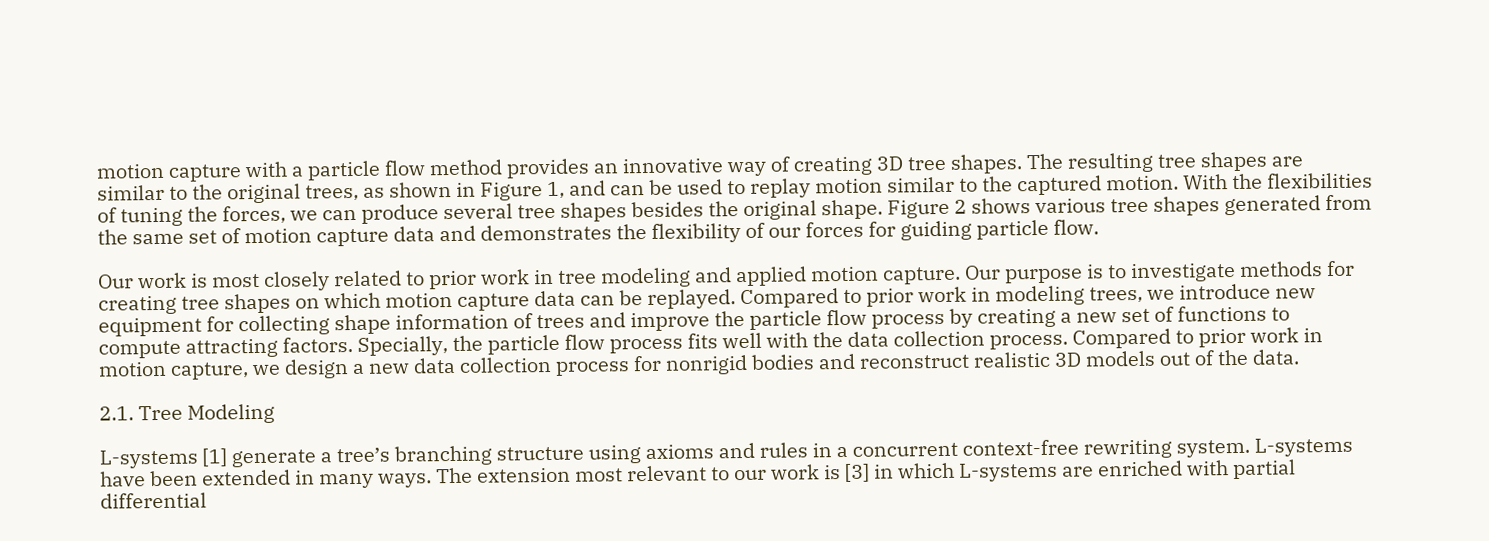motion capture with a particle flow method provides an innovative way of creating 3D tree shapes. The resulting tree shapes are similar to the original trees, as shown in Figure 1, and can be used to replay motion similar to the captured motion. With the flexibilities of tuning the forces, we can produce several tree shapes besides the original shape. Figure 2 shows various tree shapes generated from the same set of motion capture data and demonstrates the flexibility of our forces for guiding particle flow.

Our work is most closely related to prior work in tree modeling and applied motion capture. Our purpose is to investigate methods for creating tree shapes on which motion capture data can be replayed. Compared to prior work in modeling trees, we introduce new equipment for collecting shape information of trees and improve the particle flow process by creating a new set of functions to compute attracting factors. Specially, the particle flow process fits well with the data collection process. Compared to prior work in motion capture, we design a new data collection process for nonrigid bodies and reconstruct realistic 3D models out of the data.

2.1. Tree Modeling

L-systems [1] generate a tree’s branching structure using axioms and rules in a concurrent context-free rewriting system. L-systems have been extended in many ways. The extension most relevant to our work is [3] in which L-systems are enriched with partial differential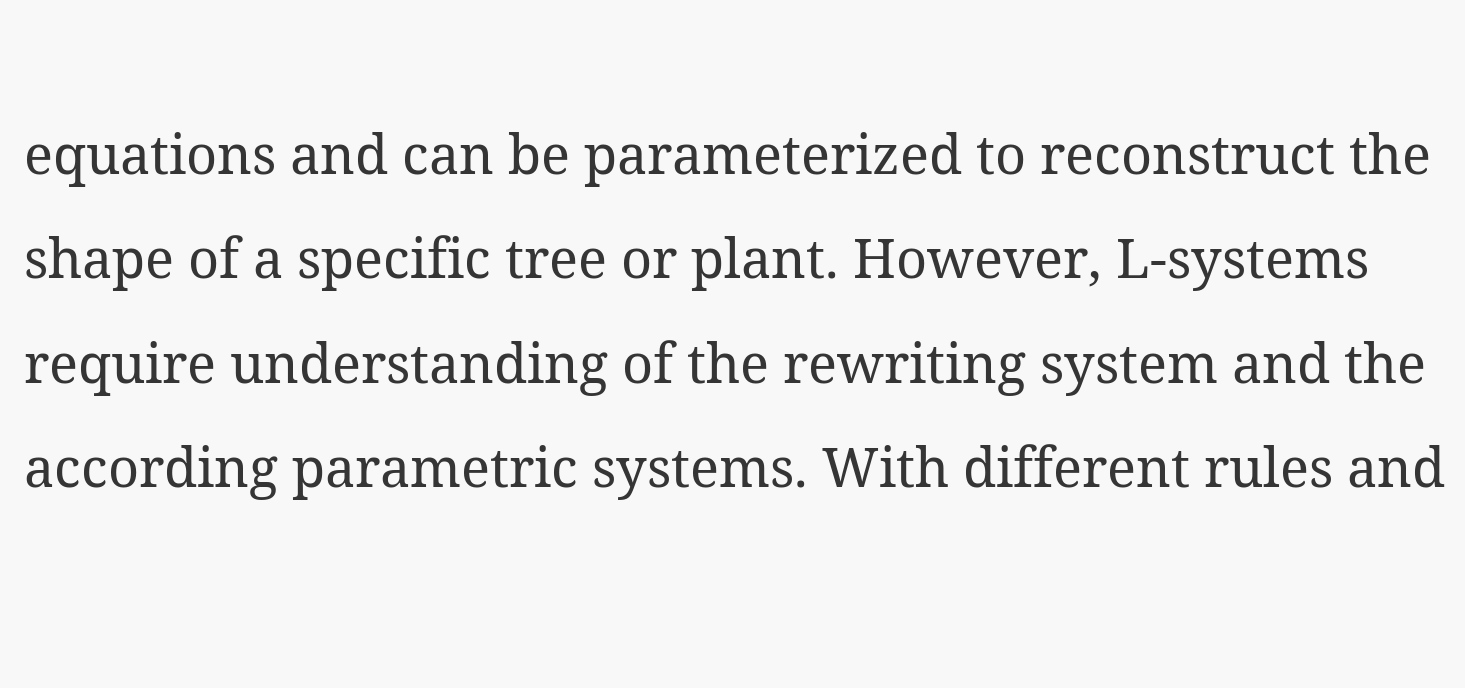equations and can be parameterized to reconstruct the shape of a specific tree or plant. However, L-systems require understanding of the rewriting system and the according parametric systems. With different rules and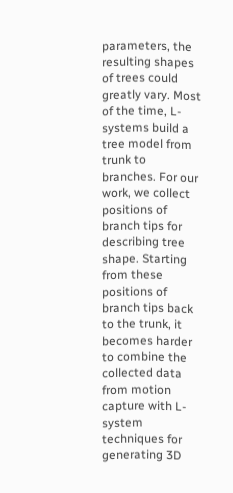parameters, the resulting shapes of trees could greatly vary. Most of the time, L-systems build a tree model from trunk to branches. For our work, we collect positions of branch tips for describing tree shape. Starting from these positions of branch tips back to the trunk, it becomes harder to combine the collected data from motion capture with L-system techniques for generating 3D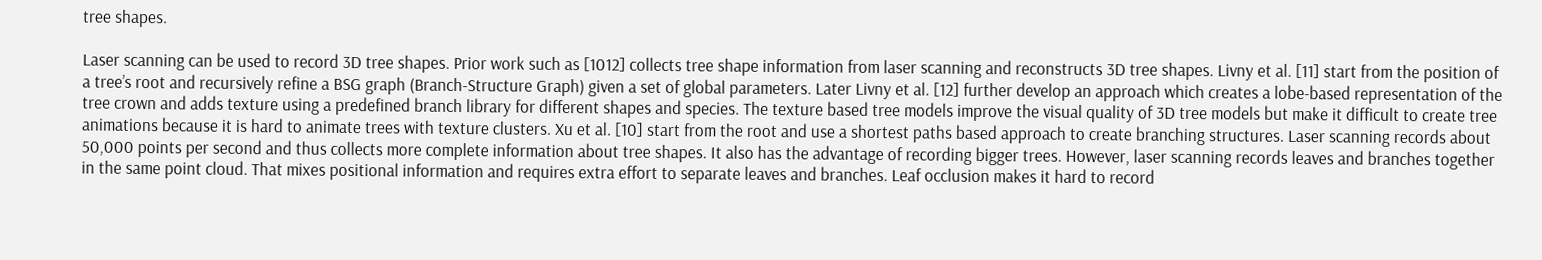tree shapes.

Laser scanning can be used to record 3D tree shapes. Prior work such as [1012] collects tree shape information from laser scanning and reconstructs 3D tree shapes. Livny et al. [11] start from the position of a tree’s root and recursively refine a BSG graph (Branch-Structure Graph) given a set of global parameters. Later Livny et al. [12] further develop an approach which creates a lobe-based representation of the tree crown and adds texture using a predefined branch library for different shapes and species. The texture based tree models improve the visual quality of 3D tree models but make it difficult to create tree animations because it is hard to animate trees with texture clusters. Xu et al. [10] start from the root and use a shortest paths based approach to create branching structures. Laser scanning records about 50,000 points per second and thus collects more complete information about tree shapes. It also has the advantage of recording bigger trees. However, laser scanning records leaves and branches together in the same point cloud. That mixes positional information and requires extra effort to separate leaves and branches. Leaf occlusion makes it hard to record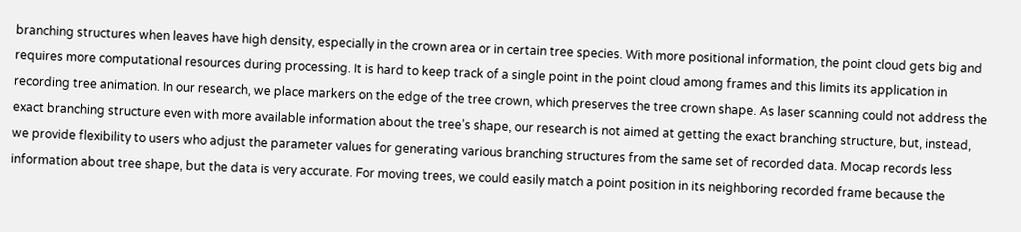branching structures when leaves have high density, especially in the crown area or in certain tree species. With more positional information, the point cloud gets big and requires more computational resources during processing. It is hard to keep track of a single point in the point cloud among frames and this limits its application in recording tree animation. In our research, we place markers on the edge of the tree crown, which preserves the tree crown shape. As laser scanning could not address the exact branching structure even with more available information about the tree’s shape, our research is not aimed at getting the exact branching structure, but, instead, we provide flexibility to users who adjust the parameter values for generating various branching structures from the same set of recorded data. Mocap records less information about tree shape, but the data is very accurate. For moving trees, we could easily match a point position in its neighboring recorded frame because the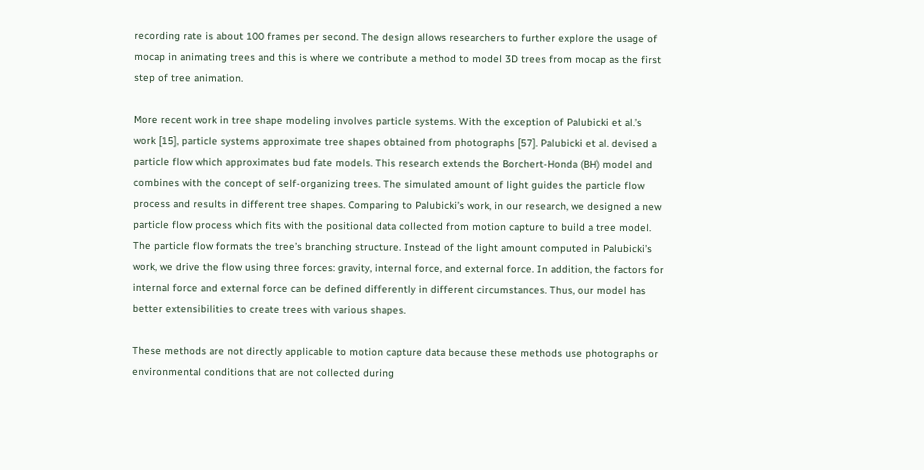recording rate is about 100 frames per second. The design allows researchers to further explore the usage of mocap in animating trees and this is where we contribute a method to model 3D trees from mocap as the first step of tree animation.

More recent work in tree shape modeling involves particle systems. With the exception of Palubicki et al.’s work [15], particle systems approximate tree shapes obtained from photographs [57]. Palubicki et al. devised a particle flow which approximates bud fate models. This research extends the Borchert-Honda (BH) model and combines with the concept of self-organizing trees. The simulated amount of light guides the particle flow process and results in different tree shapes. Comparing to Palubicki’s work, in our research, we designed a new particle flow process which fits with the positional data collected from motion capture to build a tree model. The particle flow formats the tree’s branching structure. Instead of the light amount computed in Palubicki’s work, we drive the flow using three forces: gravity, internal force, and external force. In addition, the factors for internal force and external force can be defined differently in different circumstances. Thus, our model has better extensibilities to create trees with various shapes.

These methods are not directly applicable to motion capture data because these methods use photographs or environmental conditions that are not collected during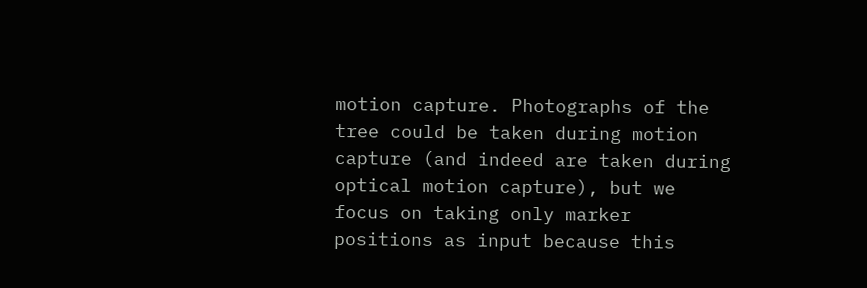motion capture. Photographs of the tree could be taken during motion capture (and indeed are taken during optical motion capture), but we focus on taking only marker positions as input because this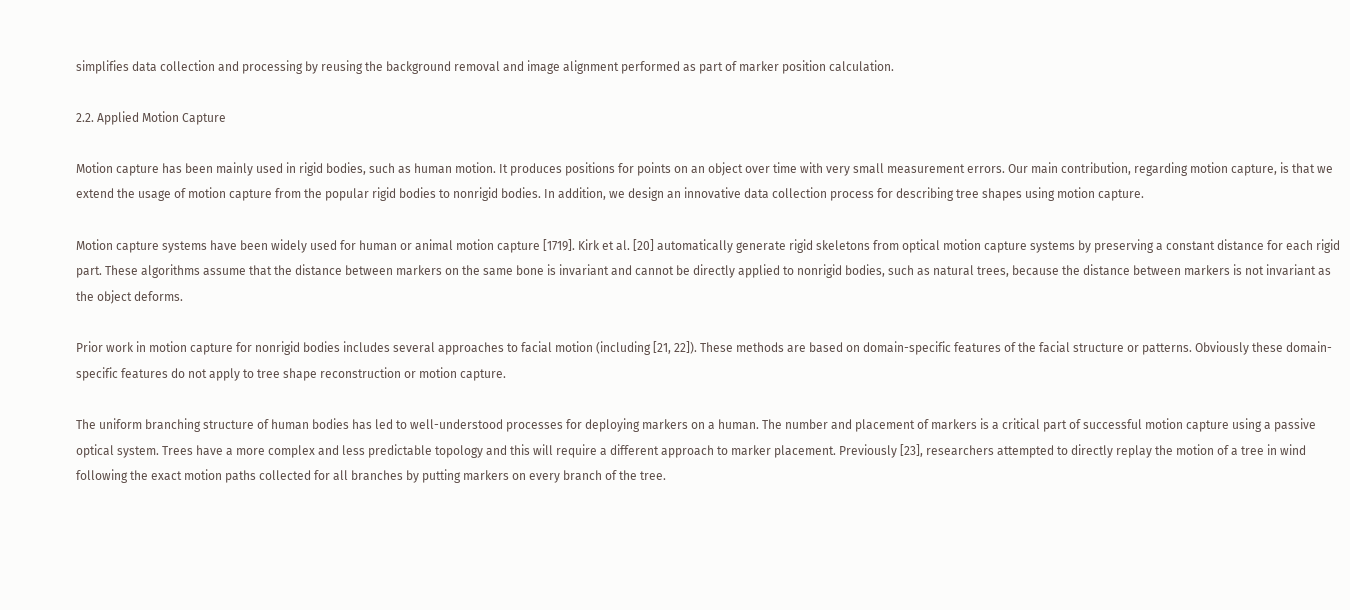simplifies data collection and processing by reusing the background removal and image alignment performed as part of marker position calculation.

2.2. Applied Motion Capture

Motion capture has been mainly used in rigid bodies, such as human motion. It produces positions for points on an object over time with very small measurement errors. Our main contribution, regarding motion capture, is that we extend the usage of motion capture from the popular rigid bodies to nonrigid bodies. In addition, we design an innovative data collection process for describing tree shapes using motion capture.

Motion capture systems have been widely used for human or animal motion capture [1719]. Kirk et al. [20] automatically generate rigid skeletons from optical motion capture systems by preserving a constant distance for each rigid part. These algorithms assume that the distance between markers on the same bone is invariant and cannot be directly applied to nonrigid bodies, such as natural trees, because the distance between markers is not invariant as the object deforms.

Prior work in motion capture for nonrigid bodies includes several approaches to facial motion (including [21, 22]). These methods are based on domain-specific features of the facial structure or patterns. Obviously these domain-specific features do not apply to tree shape reconstruction or motion capture.

The uniform branching structure of human bodies has led to well-understood processes for deploying markers on a human. The number and placement of markers is a critical part of successful motion capture using a passive optical system. Trees have a more complex and less predictable topology and this will require a different approach to marker placement. Previously [23], researchers attempted to directly replay the motion of a tree in wind following the exact motion paths collected for all branches by putting markers on every branch of the tree.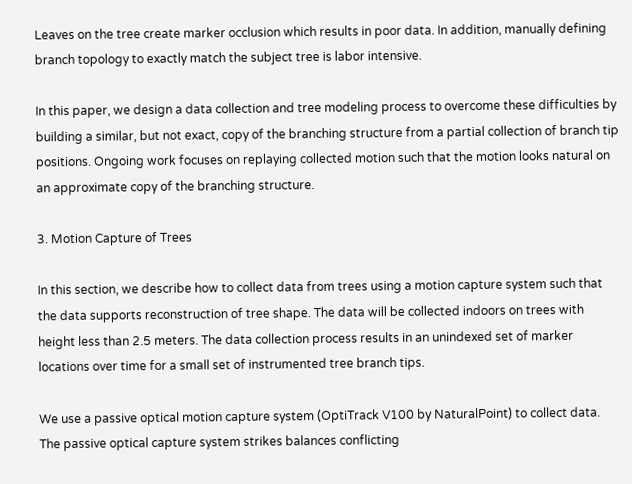Leaves on the tree create marker occlusion which results in poor data. In addition, manually defining branch topology to exactly match the subject tree is labor intensive.

In this paper, we design a data collection and tree modeling process to overcome these difficulties by building a similar, but not exact, copy of the branching structure from a partial collection of branch tip positions. Ongoing work focuses on replaying collected motion such that the motion looks natural on an approximate copy of the branching structure.

3. Motion Capture of Trees

In this section, we describe how to collect data from trees using a motion capture system such that the data supports reconstruction of tree shape. The data will be collected indoors on trees with height less than 2.5 meters. The data collection process results in an unindexed set of marker locations over time for a small set of instrumented tree branch tips.

We use a passive optical motion capture system (OptiTrack V100 by NaturalPoint) to collect data. The passive optical capture system strikes balances conflicting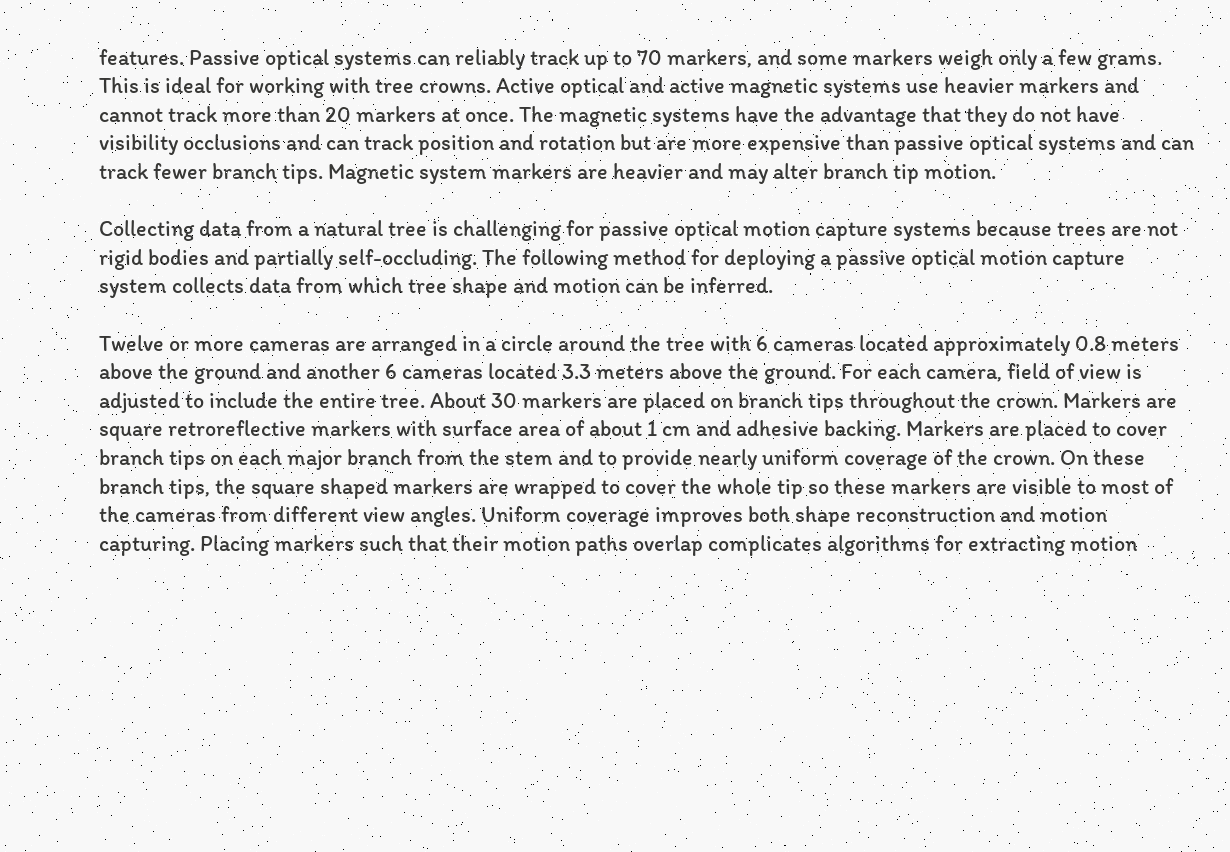features. Passive optical systems can reliably track up to 70 markers, and some markers weigh only a few grams. This is ideal for working with tree crowns. Active optical and active magnetic systems use heavier markers and cannot track more than 20 markers at once. The magnetic systems have the advantage that they do not have visibility occlusions and can track position and rotation but are more expensive than passive optical systems and can track fewer branch tips. Magnetic system markers are heavier and may alter branch tip motion.

Collecting data from a natural tree is challenging for passive optical motion capture systems because trees are not rigid bodies and partially self-occluding. The following method for deploying a passive optical motion capture system collects data from which tree shape and motion can be inferred.

Twelve or more cameras are arranged in a circle around the tree with 6 cameras located approximately 0.8 meters above the ground and another 6 cameras located 3.3 meters above the ground. For each camera, field of view is adjusted to include the entire tree. About 30 markers are placed on branch tips throughout the crown. Markers are square retroreflective markers with surface area of about 1 cm and adhesive backing. Markers are placed to cover branch tips on each major branch from the stem and to provide nearly uniform coverage of the crown. On these branch tips, the square shaped markers are wrapped to cover the whole tip so these markers are visible to most of the cameras from different view angles. Uniform coverage improves both shape reconstruction and motion capturing. Placing markers such that their motion paths overlap complicates algorithms for extracting motion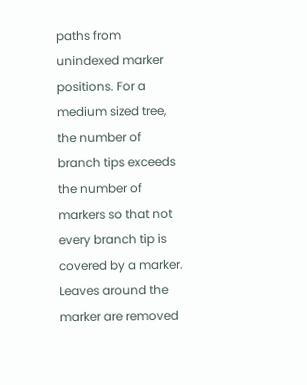paths from unindexed marker positions. For a medium sized tree, the number of branch tips exceeds the number of markers so that not every branch tip is covered by a marker. Leaves around the marker are removed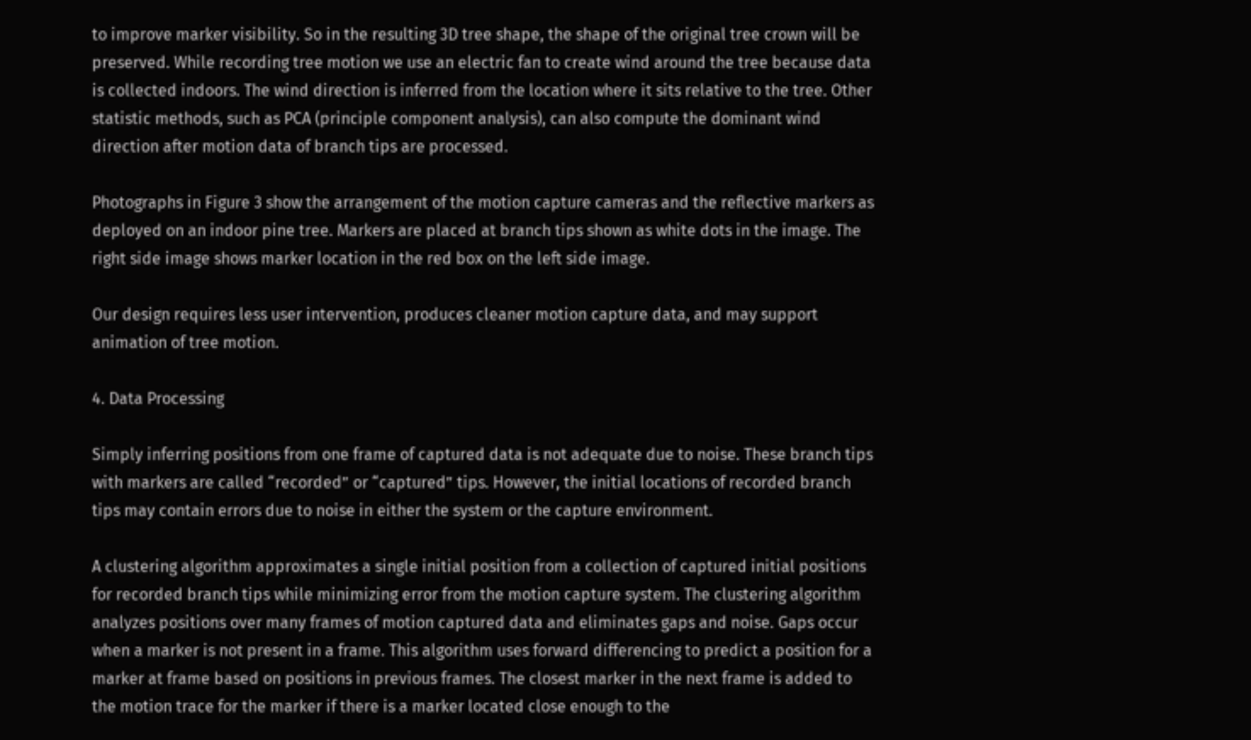to improve marker visibility. So in the resulting 3D tree shape, the shape of the original tree crown will be preserved. While recording tree motion we use an electric fan to create wind around the tree because data is collected indoors. The wind direction is inferred from the location where it sits relative to the tree. Other statistic methods, such as PCA (principle component analysis), can also compute the dominant wind direction after motion data of branch tips are processed.

Photographs in Figure 3 show the arrangement of the motion capture cameras and the reflective markers as deployed on an indoor pine tree. Markers are placed at branch tips shown as white dots in the image. The right side image shows marker location in the red box on the left side image.

Our design requires less user intervention, produces cleaner motion capture data, and may support animation of tree motion.

4. Data Processing

Simply inferring positions from one frame of captured data is not adequate due to noise. These branch tips with markers are called “recorded” or “captured” tips. However, the initial locations of recorded branch tips may contain errors due to noise in either the system or the capture environment.

A clustering algorithm approximates a single initial position from a collection of captured initial positions for recorded branch tips while minimizing error from the motion capture system. The clustering algorithm analyzes positions over many frames of motion captured data and eliminates gaps and noise. Gaps occur when a marker is not present in a frame. This algorithm uses forward differencing to predict a position for a marker at frame based on positions in previous frames. The closest marker in the next frame is added to the motion trace for the marker if there is a marker located close enough to the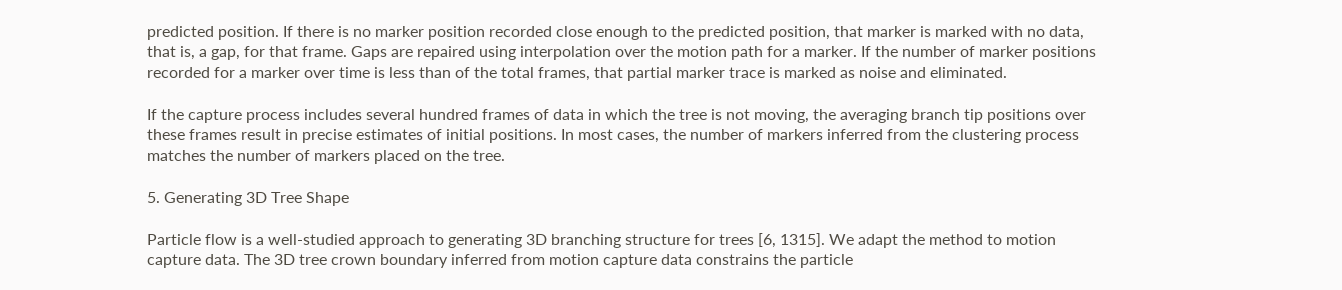predicted position. If there is no marker position recorded close enough to the predicted position, that marker is marked with no data, that is, a gap, for that frame. Gaps are repaired using interpolation over the motion path for a marker. If the number of marker positions recorded for a marker over time is less than of the total frames, that partial marker trace is marked as noise and eliminated.

If the capture process includes several hundred frames of data in which the tree is not moving, the averaging branch tip positions over these frames result in precise estimates of initial positions. In most cases, the number of markers inferred from the clustering process matches the number of markers placed on the tree.

5. Generating 3D Tree Shape

Particle flow is a well-studied approach to generating 3D branching structure for trees [6, 1315]. We adapt the method to motion capture data. The 3D tree crown boundary inferred from motion capture data constrains the particle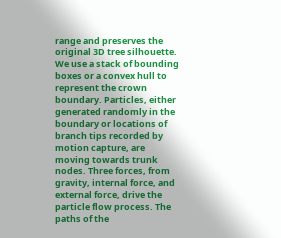range and preserves the original 3D tree silhouette. We use a stack of bounding boxes or a convex hull to represent the crown boundary. Particles, either generated randomly in the boundary or locations of branch tips recorded by motion capture, are moving towards trunk nodes. Three forces, from gravity, internal force, and external force, drive the particle flow process. The paths of the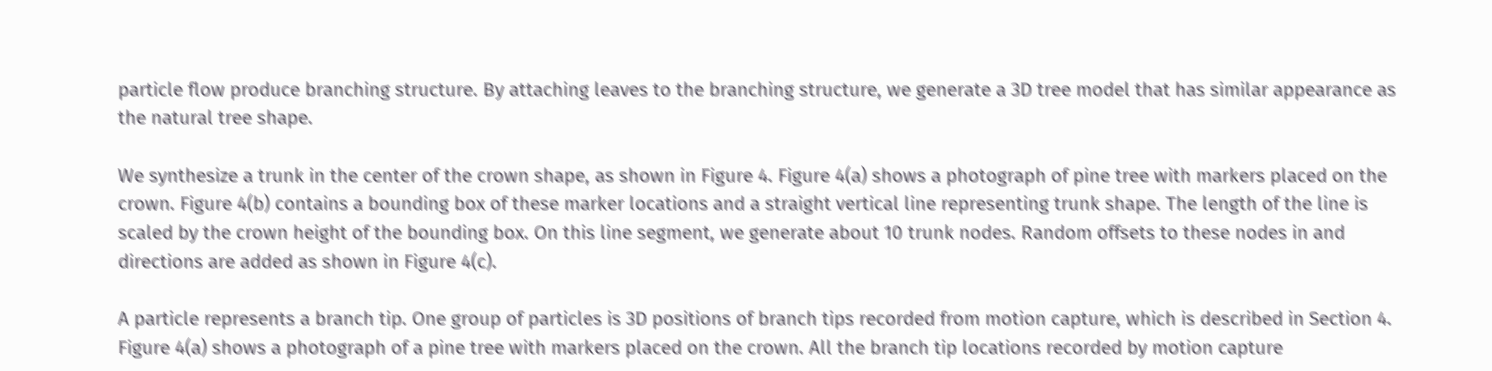particle flow produce branching structure. By attaching leaves to the branching structure, we generate a 3D tree model that has similar appearance as the natural tree shape.

We synthesize a trunk in the center of the crown shape, as shown in Figure 4. Figure 4(a) shows a photograph of pine tree with markers placed on the crown. Figure 4(b) contains a bounding box of these marker locations and a straight vertical line representing trunk shape. The length of the line is scaled by the crown height of the bounding box. On this line segment, we generate about 10 trunk nodes. Random offsets to these nodes in and directions are added as shown in Figure 4(c).

A particle represents a branch tip. One group of particles is 3D positions of branch tips recorded from motion capture, which is described in Section 4. Figure 4(a) shows a photograph of a pine tree with markers placed on the crown. All the branch tip locations recorded by motion capture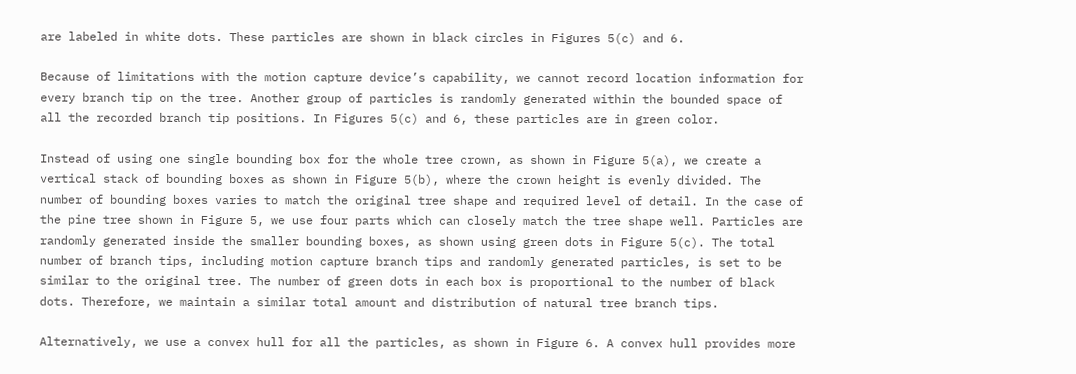are labeled in white dots. These particles are shown in black circles in Figures 5(c) and 6.

Because of limitations with the motion capture device’s capability, we cannot record location information for every branch tip on the tree. Another group of particles is randomly generated within the bounded space of all the recorded branch tip positions. In Figures 5(c) and 6, these particles are in green color.

Instead of using one single bounding box for the whole tree crown, as shown in Figure 5(a), we create a vertical stack of bounding boxes as shown in Figure 5(b), where the crown height is evenly divided. The number of bounding boxes varies to match the original tree shape and required level of detail. In the case of the pine tree shown in Figure 5, we use four parts which can closely match the tree shape well. Particles are randomly generated inside the smaller bounding boxes, as shown using green dots in Figure 5(c). The total number of branch tips, including motion capture branch tips and randomly generated particles, is set to be similar to the original tree. The number of green dots in each box is proportional to the number of black dots. Therefore, we maintain a similar total amount and distribution of natural tree branch tips.

Alternatively, we use a convex hull for all the particles, as shown in Figure 6. A convex hull provides more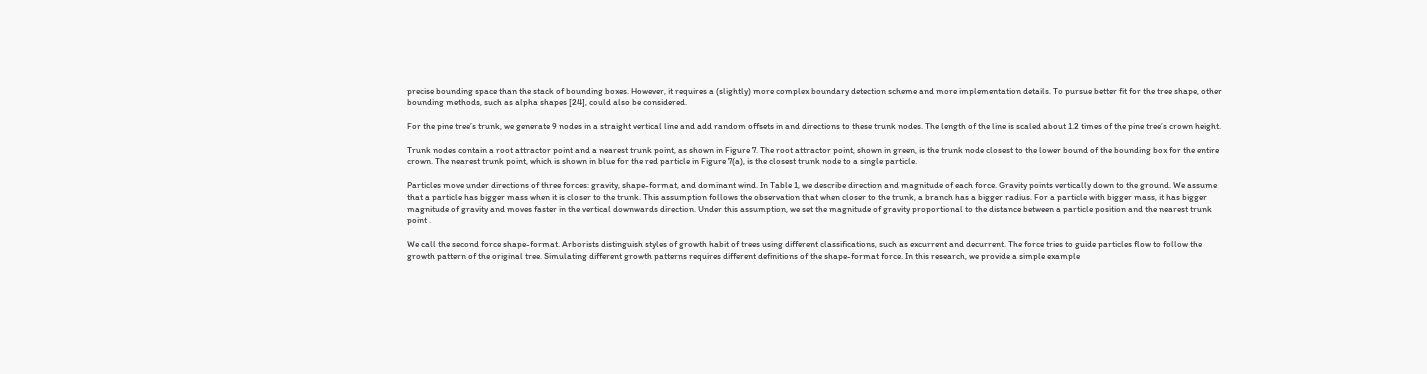precise bounding space than the stack of bounding boxes. However, it requires a (slightly) more complex boundary detection scheme and more implementation details. To pursue better fit for the tree shape, other bounding methods, such as alpha shapes [24], could also be considered.

For the pine tree’s trunk, we generate 9 nodes in a straight vertical line and add random offsets in and directions to these trunk nodes. The length of the line is scaled about 1.2 times of the pine tree’s crown height.

Trunk nodes contain a root attractor point and a nearest trunk point, as shown in Figure 7. The root attractor point, shown in green, is the trunk node closest to the lower bound of the bounding box for the entire crown. The nearest trunk point, which is shown in blue for the red particle in Figure 7(a), is the closest trunk node to a single particle.

Particles move under directions of three forces: gravity, shape-format, and dominant wind. In Table 1, we describe direction and magnitude of each force. Gravity points vertically down to the ground. We assume that a particle has bigger mass when it is closer to the trunk. This assumption follows the observation that when closer to the trunk, a branch has a bigger radius. For a particle with bigger mass, it has bigger magnitude of gravity and moves faster in the vertical downwards direction. Under this assumption, we set the magnitude of gravity proportional to the distance between a particle position and the nearest trunk point .

We call the second force shape-format. Arborists distinguish styles of growth habit of trees using different classifications, such as excurrent and decurrent. The force tries to guide particles flow to follow the growth pattern of the original tree. Simulating different growth patterns requires different definitions of the shape-format force. In this research, we provide a simple example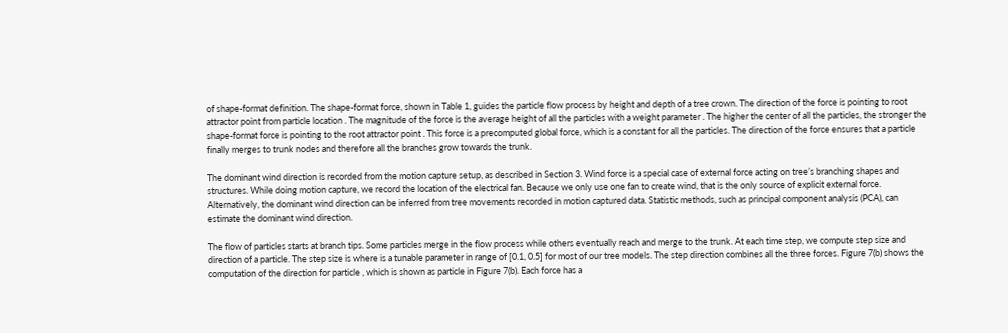of shape-format definition. The shape-format force, shown in Table 1, guides the particle flow process by height and depth of a tree crown. The direction of the force is pointing to root attractor point from particle location . The magnitude of the force is the average height of all the particles with a weight parameter . The higher the center of all the particles, the stronger the shape-format force is pointing to the root attractor point . This force is a precomputed global force, which is a constant for all the particles. The direction of the force ensures that a particle finally merges to trunk nodes and therefore all the branches grow towards the trunk.

The dominant wind direction is recorded from the motion capture setup, as described in Section 3. Wind force is a special case of external force acting on tree’s branching shapes and structures. While doing motion capture, we record the location of the electrical fan. Because we only use one fan to create wind, that is the only source of explicit external force. Alternatively, the dominant wind direction can be inferred from tree movements recorded in motion captured data. Statistic methods, such as principal component analysis (PCA), can estimate the dominant wind direction.

The flow of particles starts at branch tips. Some particles merge in the flow process while others eventually reach and merge to the trunk. At each time step, we compute step size and direction of a particle. The step size is where is a tunable parameter in range of [0.1, 0.5] for most of our tree models. The step direction combines all the three forces. Figure 7(b) shows the computation of the direction for particle , which is shown as particle in Figure 7(b). Each force has a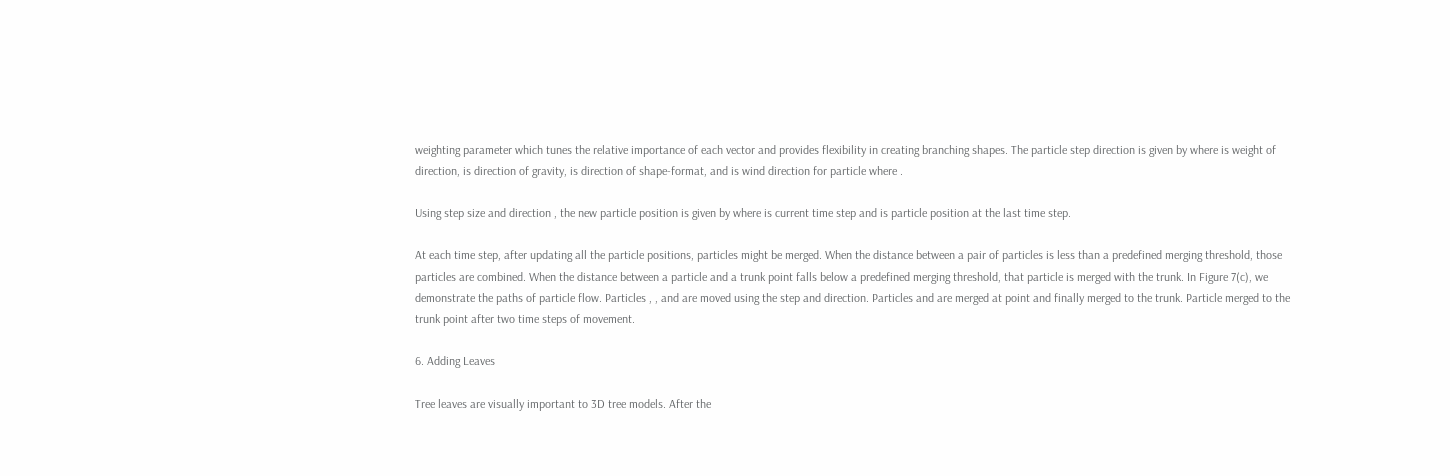weighting parameter which tunes the relative importance of each vector and provides flexibility in creating branching shapes. The particle step direction is given by where is weight of direction, is direction of gravity, is direction of shape-format, and is wind direction for particle where .

Using step size and direction , the new particle position is given by where is current time step and is particle position at the last time step.

At each time step, after updating all the particle positions, particles might be merged. When the distance between a pair of particles is less than a predefined merging threshold, those particles are combined. When the distance between a particle and a trunk point falls below a predefined merging threshold, that particle is merged with the trunk. In Figure 7(c), we demonstrate the paths of particle flow. Particles , , and are moved using the step and direction. Particles and are merged at point and finally merged to the trunk. Particle merged to the trunk point after two time steps of movement.

6. Adding Leaves

Tree leaves are visually important to 3D tree models. After the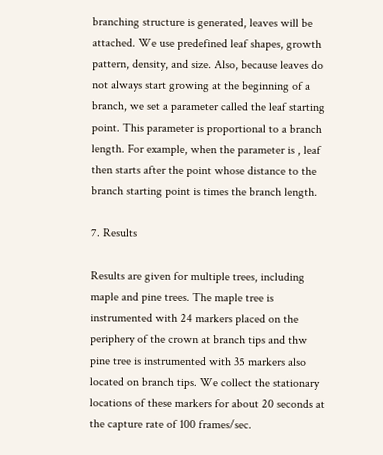branching structure is generated, leaves will be attached. We use predefined leaf shapes, growth pattern, density, and size. Also, because leaves do not always start growing at the beginning of a branch, we set a parameter called the leaf starting point. This parameter is proportional to a branch length. For example, when the parameter is , leaf then starts after the point whose distance to the branch starting point is times the branch length.

7. Results

Results are given for multiple trees, including maple and pine trees. The maple tree is instrumented with 24 markers placed on the periphery of the crown at branch tips and thw pine tree is instrumented with 35 markers also located on branch tips. We collect the stationary locations of these markers for about 20 seconds at the capture rate of 100 frames/sec.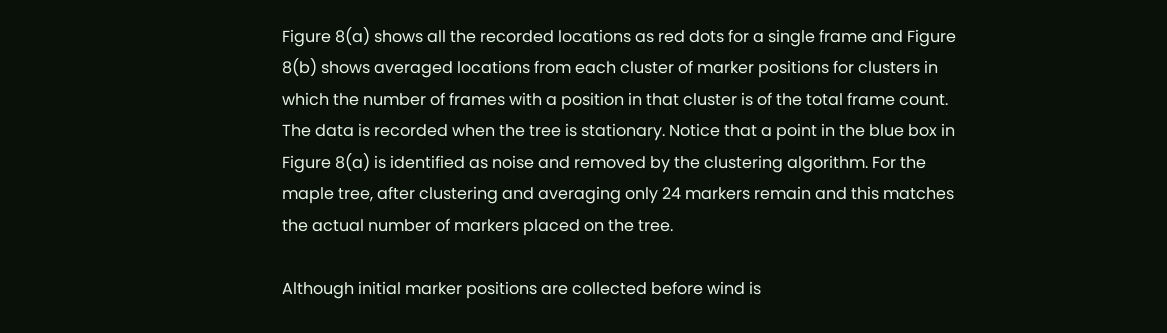Figure 8(a) shows all the recorded locations as red dots for a single frame and Figure 8(b) shows averaged locations from each cluster of marker positions for clusters in which the number of frames with a position in that cluster is of the total frame count. The data is recorded when the tree is stationary. Notice that a point in the blue box in Figure 8(a) is identified as noise and removed by the clustering algorithm. For the maple tree, after clustering and averaging only 24 markers remain and this matches the actual number of markers placed on the tree.

Although initial marker positions are collected before wind is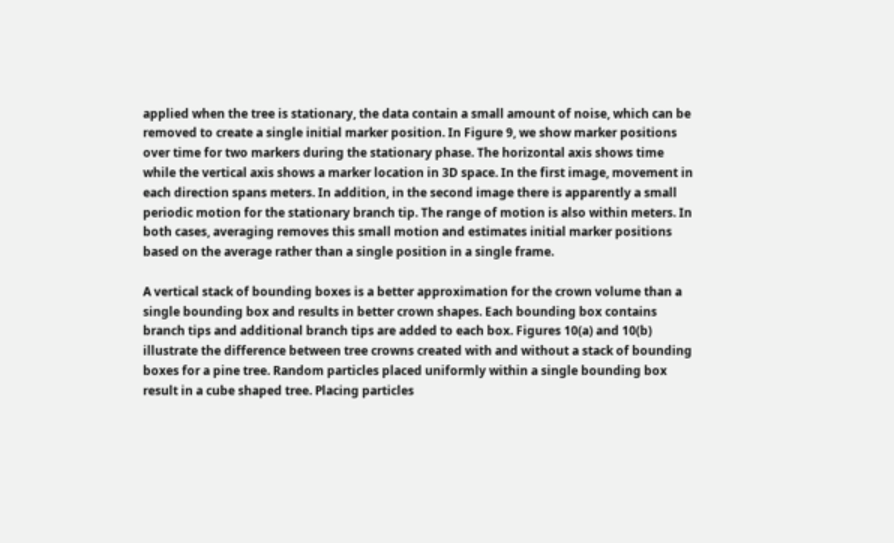applied when the tree is stationary, the data contain a small amount of noise, which can be removed to create a single initial marker position. In Figure 9, we show marker positions over time for two markers during the stationary phase. The horizontal axis shows time while the vertical axis shows a marker location in 3D space. In the first image, movement in each direction spans meters. In addition, in the second image there is apparently a small periodic motion for the stationary branch tip. The range of motion is also within meters. In both cases, averaging removes this small motion and estimates initial marker positions based on the average rather than a single position in a single frame.

A vertical stack of bounding boxes is a better approximation for the crown volume than a single bounding box and results in better crown shapes. Each bounding box contains branch tips and additional branch tips are added to each box. Figures 10(a) and 10(b) illustrate the difference between tree crowns created with and without a stack of bounding boxes for a pine tree. Random particles placed uniformly within a single bounding box result in a cube shaped tree. Placing particles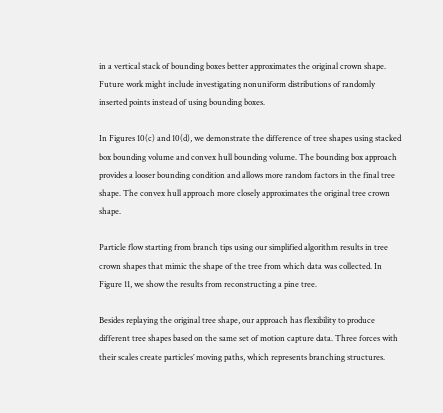in a vertical stack of bounding boxes better approximates the original crown shape. Future work might include investigating nonuniform distributions of randomly inserted points instead of using bounding boxes.

In Figures 10(c) and 10(d), we demonstrate the difference of tree shapes using stacked box bounding volume and convex hull bounding volume. The bounding box approach provides a looser bounding condition and allows more random factors in the final tree shape. The convex hull approach more closely approximates the original tree crown shape.

Particle flow starting from branch tips using our simplified algorithm results in tree crown shapes that mimic the shape of the tree from which data was collected. In Figure 11, we show the results from reconstructing a pine tree.

Besides replaying the original tree shape, our approach has flexibility to produce different tree shapes based on the same set of motion capture data. Three forces with their scales create particles’ moving paths, which represents branching structures.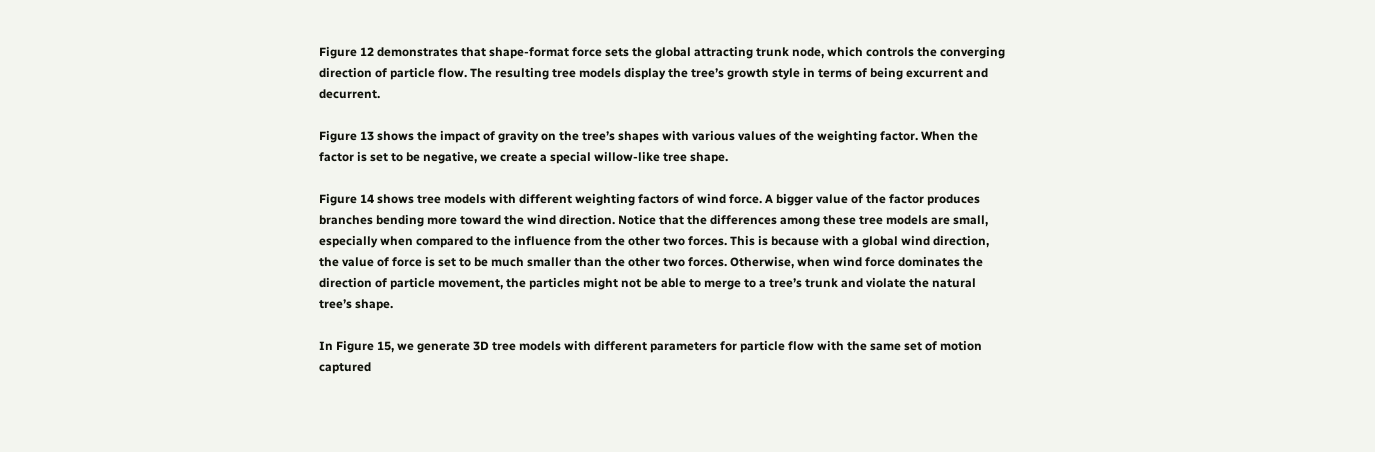Figure 12 demonstrates that shape-format force sets the global attracting trunk node, which controls the converging direction of particle flow. The resulting tree models display the tree’s growth style in terms of being excurrent and decurrent.

Figure 13 shows the impact of gravity on the tree’s shapes with various values of the weighting factor. When the factor is set to be negative, we create a special willow-like tree shape.

Figure 14 shows tree models with different weighting factors of wind force. A bigger value of the factor produces branches bending more toward the wind direction. Notice that the differences among these tree models are small, especially when compared to the influence from the other two forces. This is because with a global wind direction, the value of force is set to be much smaller than the other two forces. Otherwise, when wind force dominates the direction of particle movement, the particles might not be able to merge to a tree’s trunk and violate the natural tree’s shape.

In Figure 15, we generate 3D tree models with different parameters for particle flow with the same set of motion captured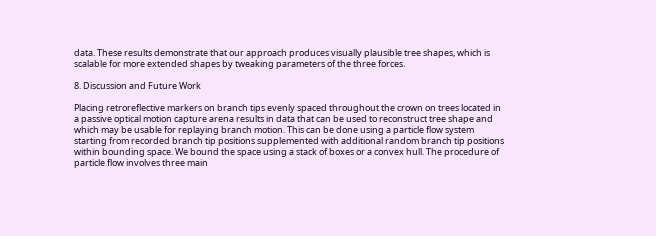data. These results demonstrate that our approach produces visually plausible tree shapes, which is scalable for more extended shapes by tweaking parameters of the three forces.

8. Discussion and Future Work

Placing retroreflective markers on branch tips evenly spaced throughout the crown on trees located in a passive optical motion capture arena results in data that can be used to reconstruct tree shape and which may be usable for replaying branch motion. This can be done using a particle flow system starting from recorded branch tip positions supplemented with additional random branch tip positions within bounding space. We bound the space using a stack of boxes or a convex hull. The procedure of particle flow involves three main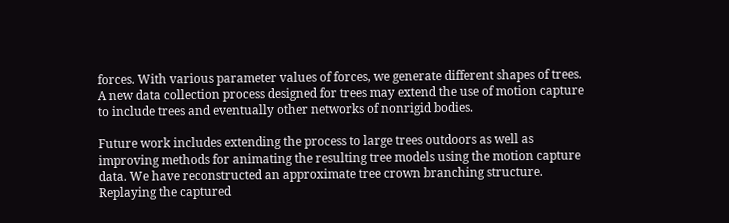forces. With various parameter values of forces, we generate different shapes of trees. A new data collection process designed for trees may extend the use of motion capture to include trees and eventually other networks of nonrigid bodies.

Future work includes extending the process to large trees outdoors as well as improving methods for animating the resulting tree models using the motion capture data. We have reconstructed an approximate tree crown branching structure. Replaying the captured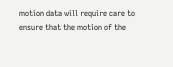motion data will require care to ensure that the motion of the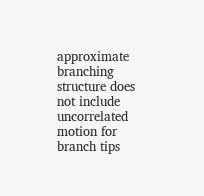approximate branching structure does not include uncorrelated motion for branch tips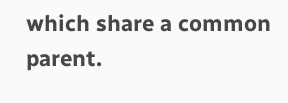which share a common parent.